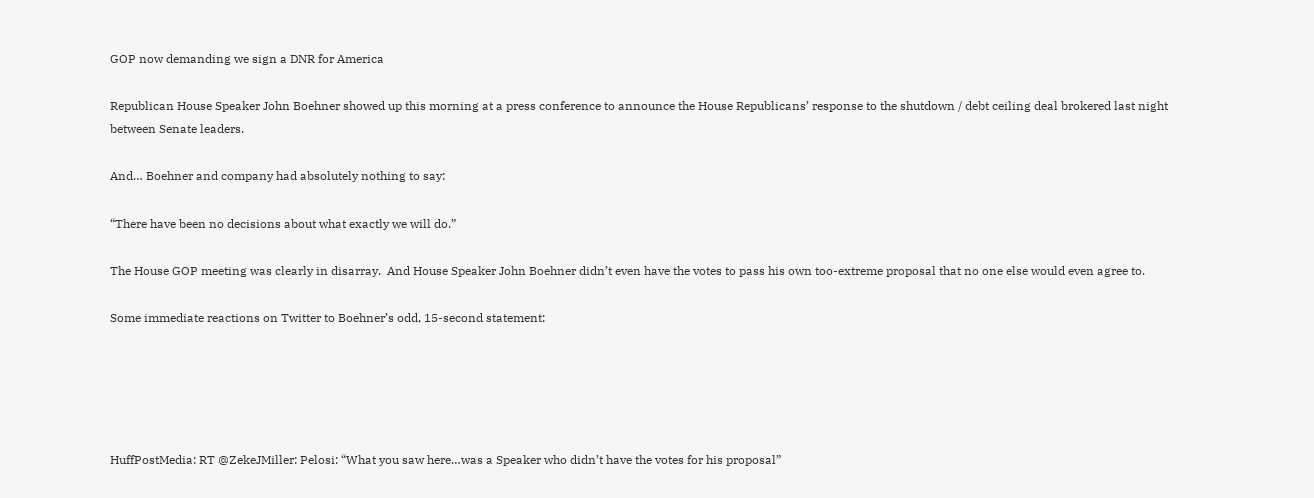GOP now demanding we sign a DNR for America

Republican House Speaker John Boehner showed up this morning at a press conference to announce the House Republicans’ response to the shutdown / debt ceiling deal brokered last night between Senate leaders.

And… Boehner and company had absolutely nothing to say:

“There have been no decisions about what exactly we will do.”

The House GOP meeting was clearly in disarray.  And House Speaker John Boehner didn’t even have the votes to pass his own too-extreme proposal that no one else would even agree to.

Some immediate reactions on Twitter to Boehner’s odd, 15-second statement:





HuffPostMedia: RT @ZekeJMiller: Pelosi: “What you saw here…was a Speaker who didn’t have the votes for his proposal”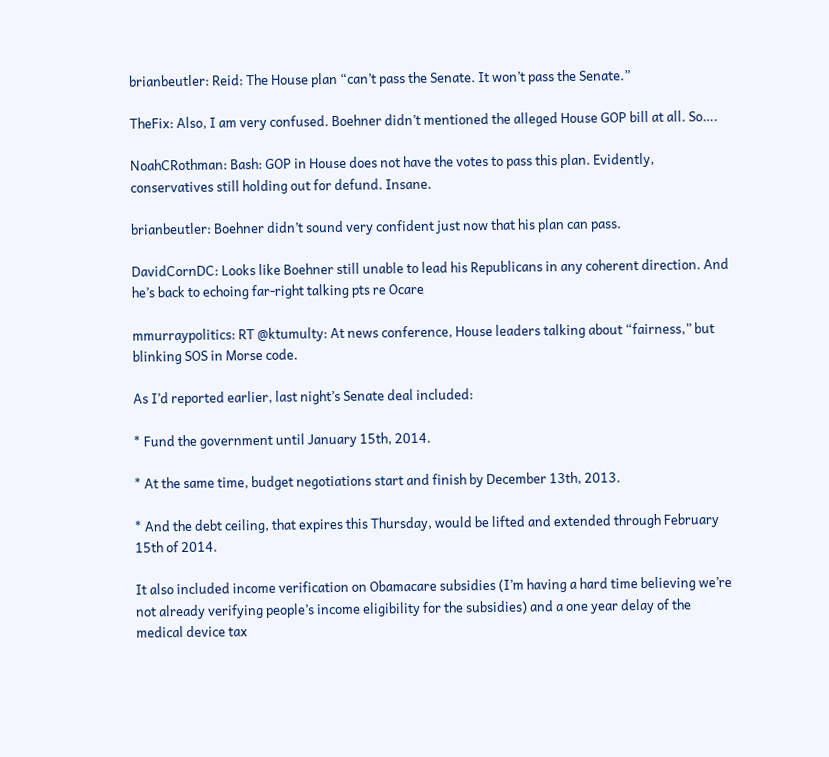brianbeutler: Reid: The House plan “can’t pass the Senate. It won’t pass the Senate.”

TheFix: Also, I am very confused. Boehner didn’t mentioned the alleged House GOP bill at all. So….

NoahCRothman: Bash: GOP in House does not have the votes to pass this plan. Evidently, conservatives still holding out for defund. Insane.

brianbeutler: Boehner didn’t sound very confident just now that his plan can pass.

DavidCornDC: Looks like Boehner still unable to lead his Republicans in any coherent direction. And he’s back to echoing far-right talking pts re Ocare

mmurraypolitics: RT @ktumulty: At news conference, House leaders talking about “fairness,” but blinking SOS in Morse code.

As I’d reported earlier, last night’s Senate deal included:

* Fund the government until January 15th, 2014.

* At the same time, budget negotiations start and finish by December 13th, 2013.

* And the debt ceiling, that expires this Thursday, would be lifted and extended through February 15th of 2014.

It also included income verification on Obamacare subsidies (I’m having a hard time believing we’re not already verifying people’s income eligibility for the subsidies) and a one year delay of the medical device tax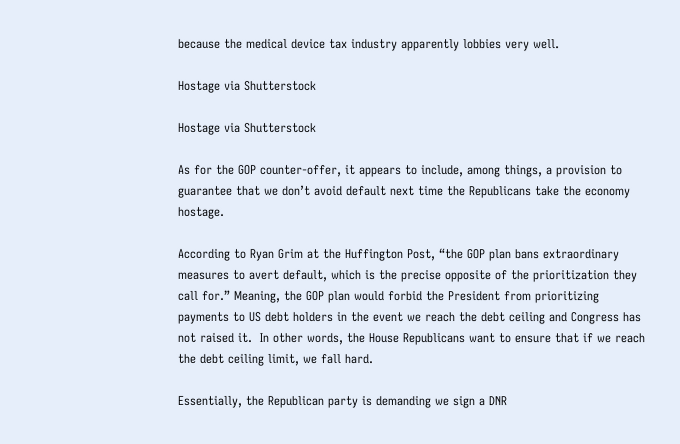because the medical device tax industry apparently lobbies very well.

Hostage via Shutterstock

Hostage via Shutterstock

As for the GOP counter-offer, it appears to include, among things, a provision to guarantee that we don’t avoid default next time the Republicans take the economy hostage.

According to Ryan Grim at the Huffington Post, “the GOP plan bans extraordinary measures to avert default, which is the precise opposite of the prioritization they call for.” Meaning, the GOP plan would forbid the President from prioritizing payments to US debt holders in the event we reach the debt ceiling and Congress has not raised it.  In other words, the House Republicans want to ensure that if we reach the debt ceiling limit, we fall hard.

Essentially, the Republican party is demanding we sign a DNR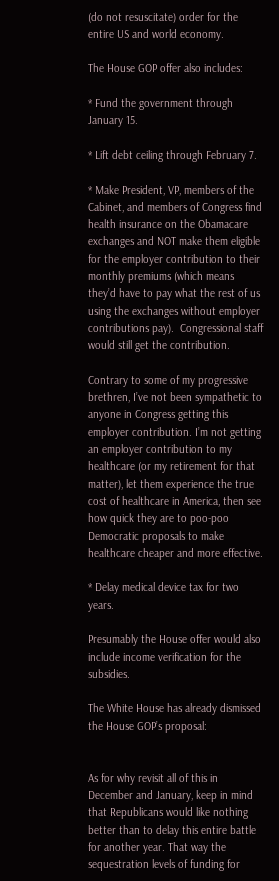(do not resuscitate) order for the entire US and world economy.

The House GOP offer also includes:

* Fund the government through January 15.

* Lift debt ceiling through February 7.

* Make President, VP, members of the Cabinet, and members of Congress find health insurance on the Obamacare exchanges and NOT make them eligible for the employer contribution to their monthly premiums (which means they’d have to pay what the rest of us using the exchanges without employer contributions pay).  Congressional staff would still get the contribution.

Contrary to some of my progressive brethren, I’ve not been sympathetic to anyone in Congress getting this employer contribution. I’m not getting an employer contribution to my healthcare (or my retirement for that matter), let them experience the true cost of healthcare in America, then see how quick they are to poo-poo Democratic proposals to make healthcare cheaper and more effective.

* Delay medical device tax for two years.

Presumably the House offer would also include income verification for the subsidies.

The White House has already dismissed the House GOP’s proposal:


As for why revisit all of this in December and January, keep in mind that Republicans would like nothing better than to delay this entire battle for another year. That way the sequestration levels of funding for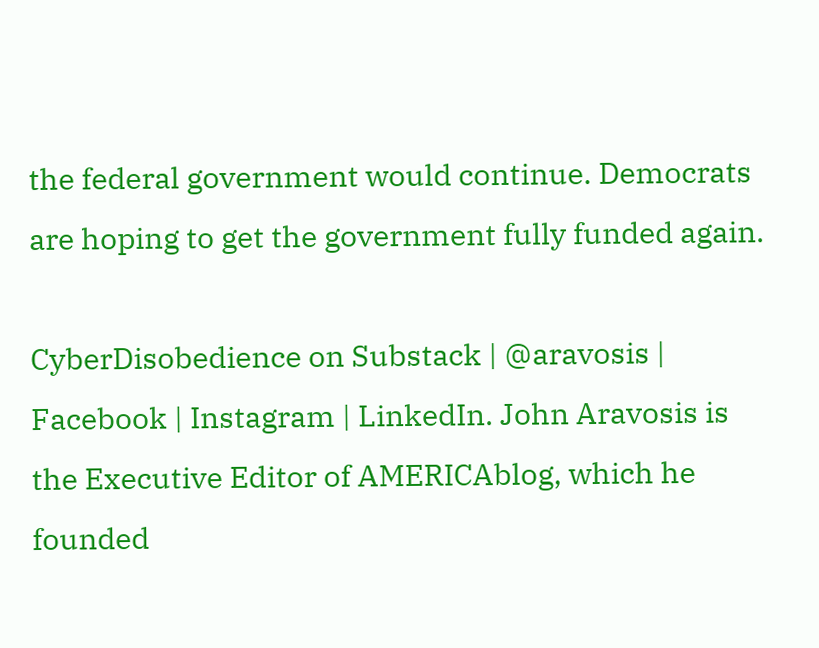the federal government would continue. Democrats are hoping to get the government fully funded again.

CyberDisobedience on Substack | @aravosis | Facebook | Instagram | LinkedIn. John Aravosis is the Executive Editor of AMERICAblog, which he founded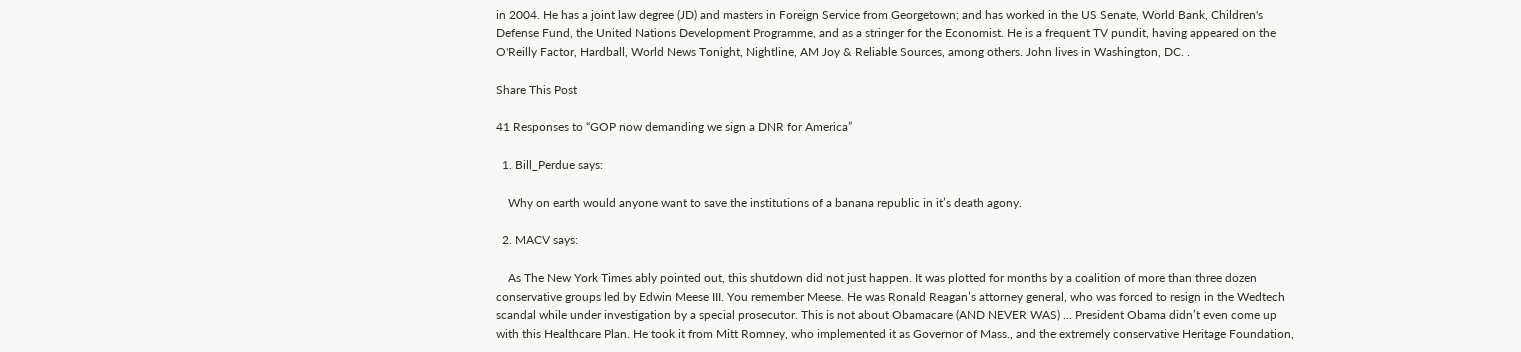in 2004. He has a joint law degree (JD) and masters in Foreign Service from Georgetown; and has worked in the US Senate, World Bank, Children's Defense Fund, the United Nations Development Programme, and as a stringer for the Economist. He is a frequent TV pundit, having appeared on the O'Reilly Factor, Hardball, World News Tonight, Nightline, AM Joy & Reliable Sources, among others. John lives in Washington, DC. .

Share This Post

41 Responses to “GOP now demanding we sign a DNR for America”

  1. Bill_Perdue says:

    Why on earth would anyone want to save the institutions of a banana republic in it’s death agony.

  2. MACV says:

    As The New York Times ably pointed out, this shutdown did not just happen. It was plotted for months by a coalition of more than three dozen conservative groups led by Edwin Meese III. You remember Meese. He was Ronald Reagan’s attorney general, who was forced to resign in the Wedtech scandal while under investigation by a special prosecutor. This is not about Obamacare (AND NEVER WAS) … President Obama didn’t even come up with this Healthcare Plan. He took it from Mitt Romney, who implemented it as Governor of Mass., and the extremely conservative Heritage Foundation,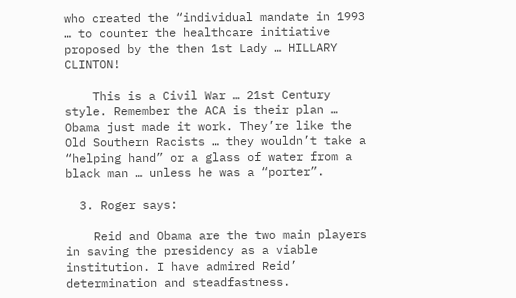who created the “individual mandate in 1993 … to counter the healthcare initiative proposed by the then 1st Lady … HILLARY CLINTON!

    This is a Civil War … 21st Century style. Remember the ACA is their plan … Obama just made it work. They’re like the Old Southern Racists … they wouldn’t take a “helping hand” or a glass of water from a black man … unless he was a “porter”.

  3. Roger says:

    Reid and Obama are the two main players in saving the presidency as a viable institution. I have admired Reid’ determination and steadfastness.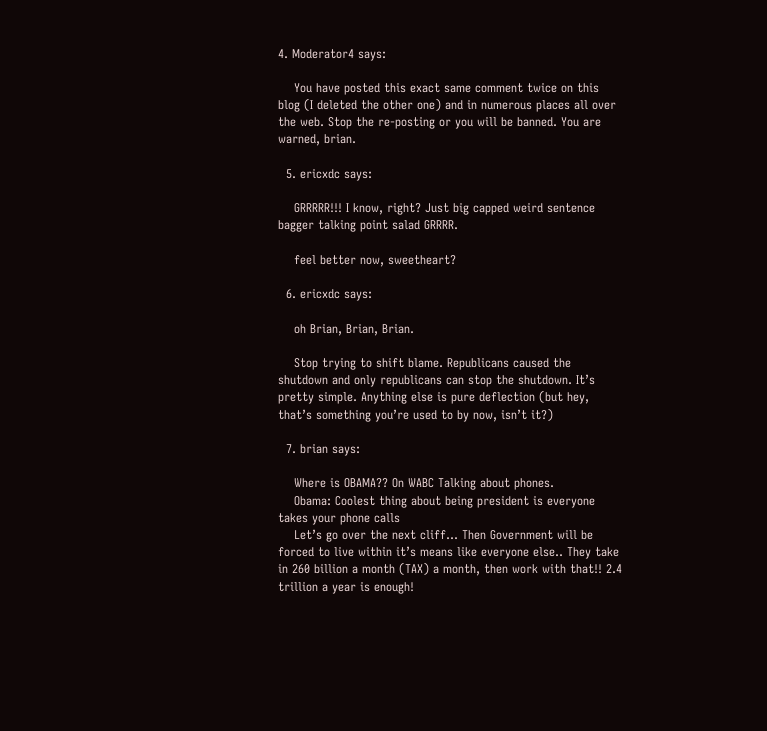4. Moderator4 says:

    You have posted this exact same comment twice on this blog (I deleted the other one) and in numerous places all over the web. Stop the re-posting or you will be banned. You are warned, brian.

  5. ericxdc says:

    GRRRRR!!! I know, right? Just big capped weird sentence bagger talking point salad GRRRR.

    feel better now, sweetheart?

  6. ericxdc says:

    oh Brian, Brian, Brian.

    Stop trying to shift blame. Republicans caused the shutdown and only republicans can stop the shutdown. It’s pretty simple. Anything else is pure deflection (but hey, that’s something you’re used to by now, isn’t it?)

  7. brian says:

    Where is OBAMA?? On WABC Talking about phones.
    Obama: Coolest thing about being president is everyone takes your phone calls
    Let’s go over the next cliff… Then Government will be forced to live within it’s means like everyone else.. They take in 260 billion a month (TAX) a month, then work with that!! 2.4 trillion a year is enough!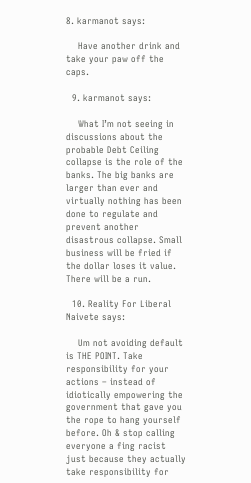8. karmanot says:

    Have another drink and take your paw off the caps.

  9. karmanot says:

    What I’m not seeing in discussions about the probable Debt Ceiling collapse is the role of the banks. The big banks are larger than ever and virtually nothing has been done to regulate and prevent another disastrous collapse. Small business will be fried if the dollar loses it value. There will be a run.

  10. Reality For Liberal Naivete says:

    Um not avoiding default is THE POINT. Take responsibility for your actions – instead of idiotically empowering the government that gave you the rope to hang yourself before. Oh & stop calling everyone a fing racist just because they actually take responsibility for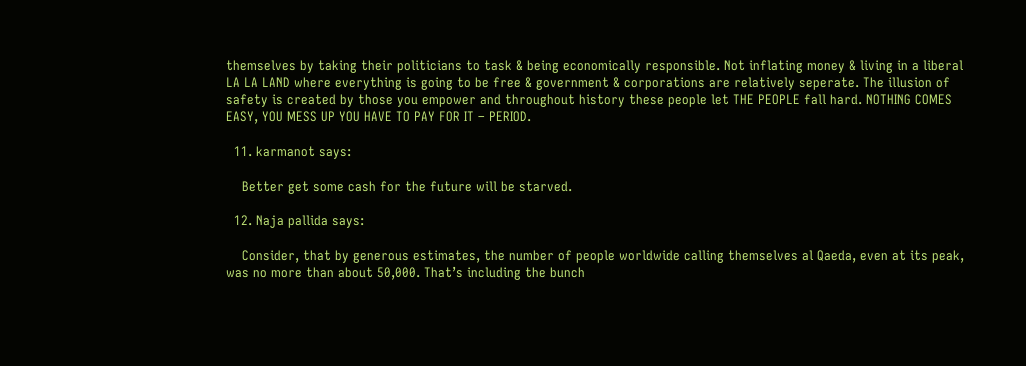themselves by taking their politicians to task & being economically responsible. Not inflating money & living in a liberal LA LA LAND where everything is going to be free & government & corporations are relatively seperate. The illusion of safety is created by those you empower and throughout history these people let THE PEOPLE fall hard. NOTHING COMES EASY, YOU MESS UP YOU HAVE TO PAY FOR IT – PERIOD.

  11. karmanot says:

    Better get some cash for the future will be starved.

  12. Naja pallida says:

    Consider, that by generous estimates, the number of people worldwide calling themselves al Qaeda, even at its peak, was no more than about 50,000. That’s including the bunch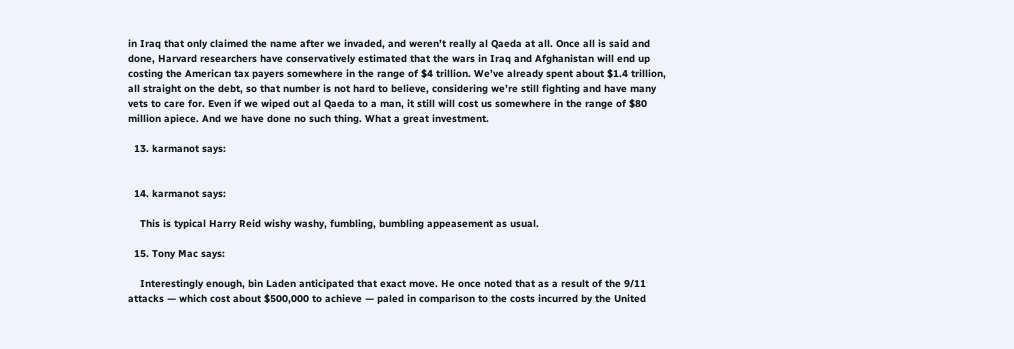in Iraq that only claimed the name after we invaded, and weren’t really al Qaeda at all. Once all is said and done, Harvard researchers have conservatively estimated that the wars in Iraq and Afghanistan will end up costing the American tax payers somewhere in the range of $4 trillion. We’ve already spent about $1.4 trillion, all straight on the debt, so that number is not hard to believe, considering we’re still fighting and have many vets to care for. Even if we wiped out al Qaeda to a man, it still will cost us somewhere in the range of $80 million apiece. And we have done no such thing. What a great investment.

  13. karmanot says:


  14. karmanot says:

    This is typical Harry Reid wishy washy, fumbling, bumbling appeasement as usual.

  15. Tony Mac says:

    Interestingly enough, bin Laden anticipated that exact move. He once noted that as a result of the 9/11 attacks — which cost about $500,000 to achieve — paled in comparison to the costs incurred by the United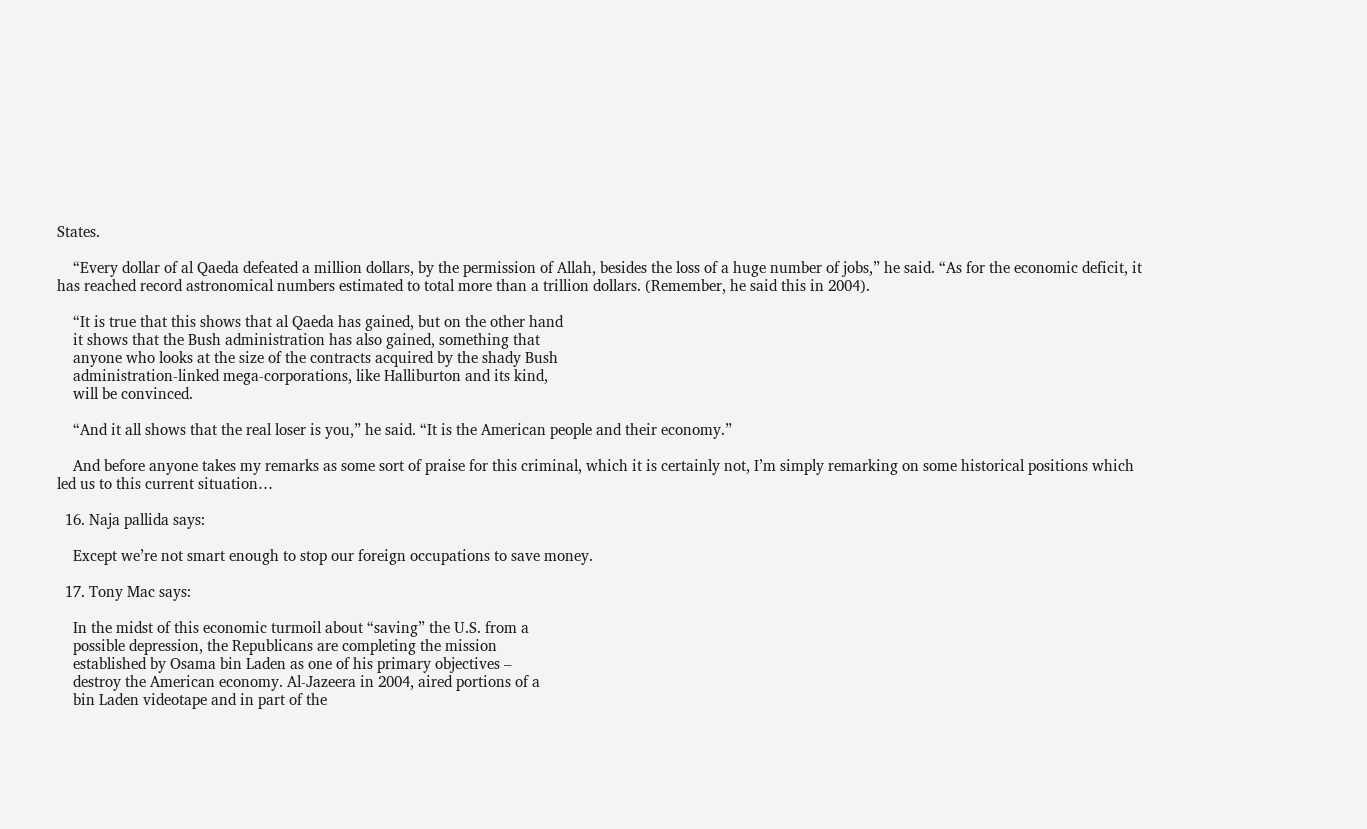States.

    “Every dollar of al Qaeda defeated a million dollars, by the permission of Allah, besides the loss of a huge number of jobs,” he said. “As for the economic deficit, it has reached record astronomical numbers estimated to total more than a trillion dollars. (Remember, he said this in 2004).

    “It is true that this shows that al Qaeda has gained, but on the other hand
    it shows that the Bush administration has also gained, something that
    anyone who looks at the size of the contracts acquired by the shady Bush
    administration-linked mega-corporations, like Halliburton and its kind,
    will be convinced.

    “And it all shows that the real loser is you,” he said. “It is the American people and their economy.”

    And before anyone takes my remarks as some sort of praise for this criminal, which it is certainly not, I’m simply remarking on some historical positions which led us to this current situation…

  16. Naja pallida says:

    Except we’re not smart enough to stop our foreign occupations to save money.

  17. Tony Mac says:

    In the midst of this economic turmoil about “saving” the U.S. from a
    possible depression, the Republicans are completing the mission
    established by Osama bin Laden as one of his primary objectives –
    destroy the American economy. Al-Jazeera in 2004, aired portions of a
    bin Laden videotape and in part of the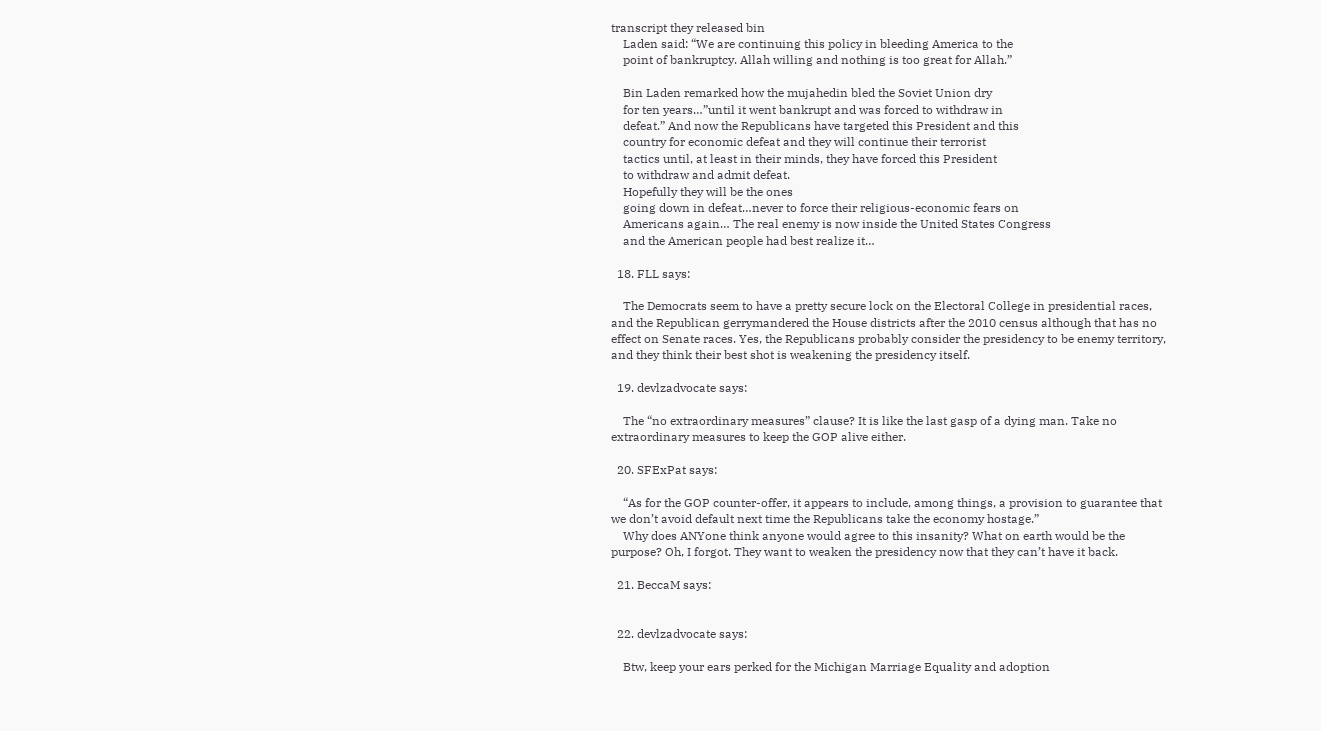transcript they released bin
    Laden said: “We are continuing this policy in bleeding America to the
    point of bankruptcy. Allah willing and nothing is too great for Allah.”

    Bin Laden remarked how the mujahedin bled the Soviet Union dry
    for ten years…”until it went bankrupt and was forced to withdraw in
    defeat.” And now the Republicans have targeted this President and this
    country for economic defeat and they will continue their terrorist
    tactics until, at least in their minds, they have forced this President
    to withdraw and admit defeat.
    Hopefully they will be the ones
    going down in defeat…never to force their religious-economic fears on
    Americans again… The real enemy is now inside the United States Congress
    and the American people had best realize it…

  18. FLL says:

    The Democrats seem to have a pretty secure lock on the Electoral College in presidential races, and the Republican gerrymandered the House districts after the 2010 census although that has no effect on Senate races. Yes, the Republicans probably consider the presidency to be enemy territory, and they think their best shot is weakening the presidency itself.

  19. devlzadvocate says:

    The “no extraordinary measures” clause? It is like the last gasp of a dying man. Take no extraordinary measures to keep the GOP alive either.

  20. SFExPat says:

    “As for the GOP counter-offer, it appears to include, among things, a provision to guarantee that we don’t avoid default next time the Republicans take the economy hostage.”
    Why does ANYone think anyone would agree to this insanity? What on earth would be the purpose? Oh, I forgot. They want to weaken the presidency now that they can’t have it back.

  21. BeccaM says:


  22. devlzadvocate says:

    Btw, keep your ears perked for the Michigan Marriage Equality and adoption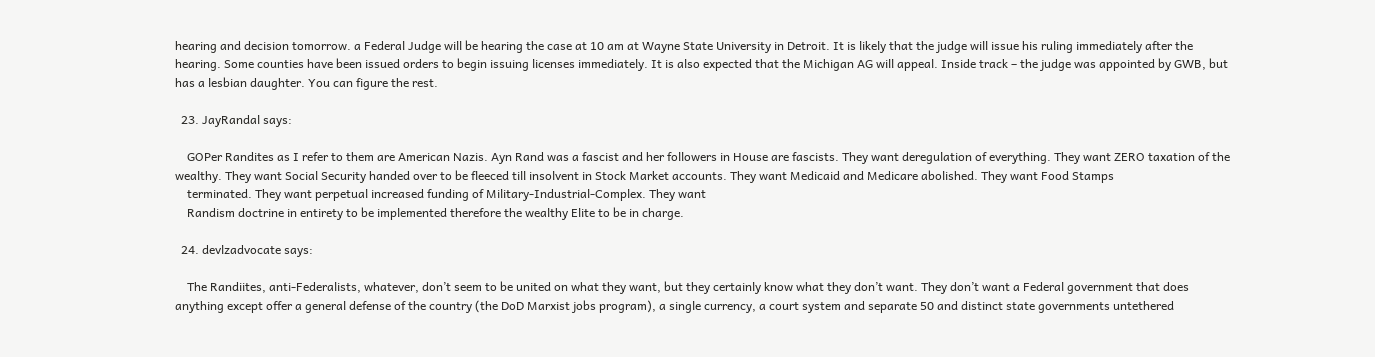hearing and decision tomorrow. a Federal Judge will be hearing the case at 10 am at Wayne State University in Detroit. It is likely that the judge will issue his ruling immediately after the hearing. Some counties have been issued orders to begin issuing licenses immediately. It is also expected that the Michigan AG will appeal. Inside track – the judge was appointed by GWB, but has a lesbian daughter. You can figure the rest.

  23. JayRandal says:

    GOPer Randites as I refer to them are American Nazis. Ayn Rand was a fascist and her followers in House are fascists. They want deregulation of everything. They want ZERO taxation of the wealthy. They want Social Security handed over to be fleeced till insolvent in Stock Market accounts. They want Medicaid and Medicare abolished. They want Food Stamps
    terminated. They want perpetual increased funding of Military-Industrial-Complex. They want
    Randism doctrine in entirety to be implemented therefore the wealthy Elite to be in charge.

  24. devlzadvocate says:

    The Randiites, anti-Federalists, whatever, don’t seem to be united on what they want, but they certainly know what they don’t want. They don’t want a Federal government that does anything except offer a general defense of the country (the DoD Marxist jobs program), a single currency, a court system and separate 50 and distinct state governments untethered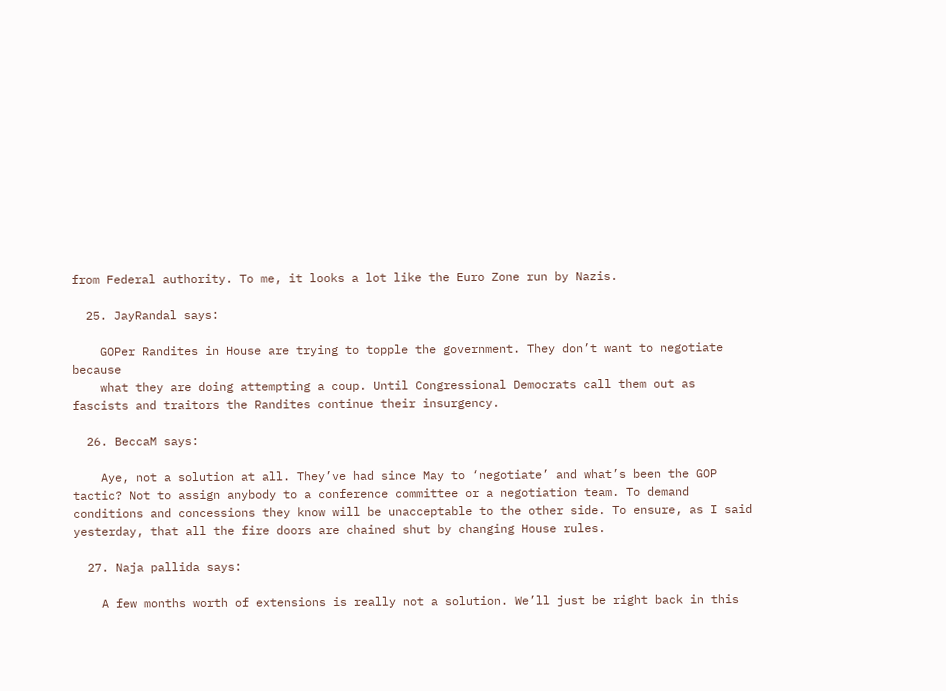from Federal authority. To me, it looks a lot like the Euro Zone run by Nazis.

  25. JayRandal says:

    GOPer Randites in House are trying to topple the government. They don’t want to negotiate because
    what they are doing attempting a coup. Until Congressional Democrats call them out as fascists and traitors the Randites continue their insurgency.

  26. BeccaM says:

    Aye, not a solution at all. They’ve had since May to ‘negotiate’ and what’s been the GOP tactic? Not to assign anybody to a conference committee or a negotiation team. To demand conditions and concessions they know will be unacceptable to the other side. To ensure, as I said yesterday, that all the fire doors are chained shut by changing House rules.

  27. Naja pallida says:

    A few months worth of extensions is really not a solution. We’ll just be right back in this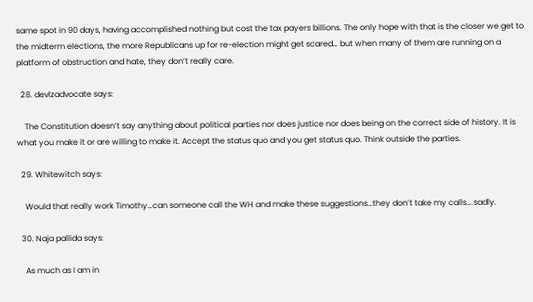same spot in 90 days, having accomplished nothing but cost the tax payers billions. The only hope with that is the closer we get to the midterm elections, the more Republicans up for re-election might get scared… but when many of them are running on a platform of obstruction and hate, they don’t really care.

  28. devlzadvocate says:

    The Constitution doesn’t say anything about political parties nor does justice nor does being on the correct side of history. It is what you make it or are willing to make it. Accept the status quo and you get status quo. Think outside the parties.

  29. Whitewitch says:

    Would that really work Timothy…can someone call the WH and make these suggestions…they don’t take my calls….sadly.

  30. Naja pallida says:

    As much as I am in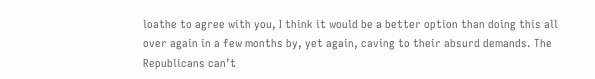loathe to agree with you, I think it would be a better option than doing this all over again in a few months by, yet again, caving to their absurd demands. The Republicans can’t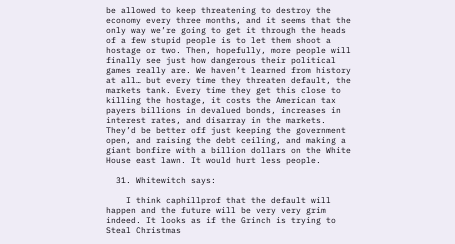be allowed to keep threatening to destroy the economy every three months, and it seems that the only way we’re going to get it through the heads of a few stupid people is to let them shoot a hostage or two. Then, hopefully, more people will finally see just how dangerous their political games really are. We haven’t learned from history at all… but every time they threaten default, the markets tank. Every time they get this close to killing the hostage, it costs the American tax payers billions in devalued bonds, increases in interest rates, and disarray in the markets. They’d be better off just keeping the government open, and raising the debt ceiling, and making a giant bonfire with a billion dollars on the White House east lawn. It would hurt less people.

  31. Whitewitch says:

    I think caphillprof that the default will happen and the future will be very very grim indeed. It looks as if the Grinch is trying to Steal Christmas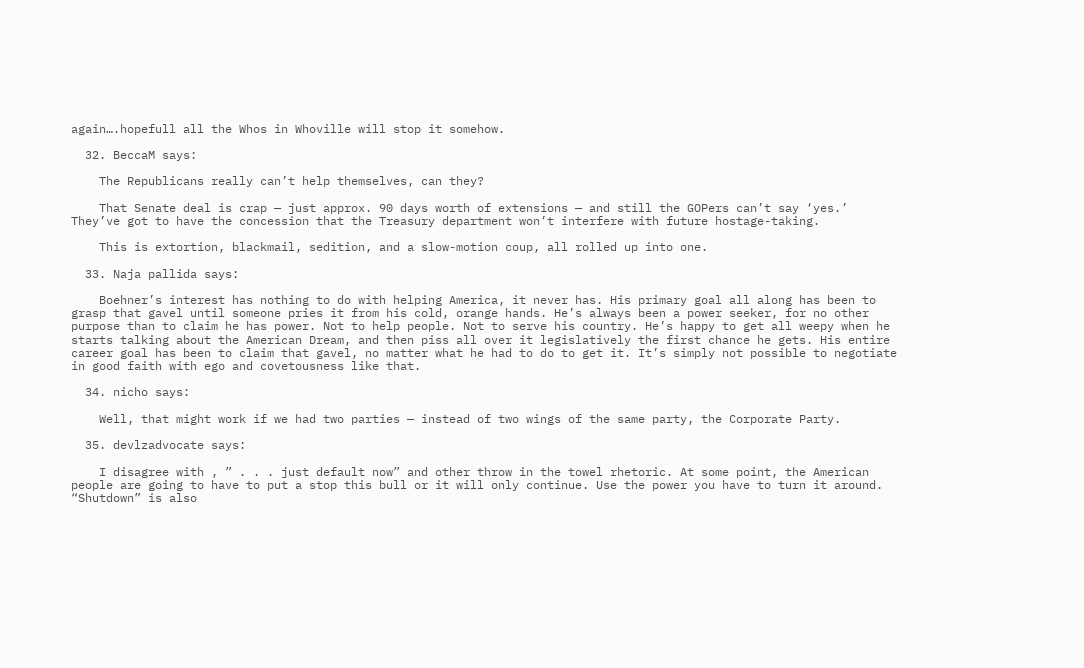again….hopefull all the Whos in Whoville will stop it somehow.

  32. BeccaM says:

    The Republicans really can’t help themselves, can they?

    That Senate deal is crap — just approx. 90 days worth of extensions — and still the GOPers can’t say ‘yes.’ They’ve got to have the concession that the Treasury department won’t interfere with future hostage-taking.

    This is extortion, blackmail, sedition, and a slow-motion coup, all rolled up into one.

  33. Naja pallida says:

    Boehner’s interest has nothing to do with helping America, it never has. His primary goal all along has been to grasp that gavel until someone pries it from his cold, orange hands. He’s always been a power seeker, for no other purpose than to claim he has power. Not to help people. Not to serve his country. He’s happy to get all weepy when he starts talking about the American Dream, and then piss all over it legislatively the first chance he gets. His entire career goal has been to claim that gavel, no matter what he had to do to get it. It’s simply not possible to negotiate in good faith with ego and covetousness like that.

  34. nicho says:

    Well, that might work if we had two parties — instead of two wings of the same party, the Corporate Party.

  35. devlzadvocate says:

    I disagree with , ” . . . just default now” and other throw in the towel rhetoric. At some point, the American people are going to have to put a stop this bull or it will only continue. Use the power you have to turn it around. “Shutdown” is also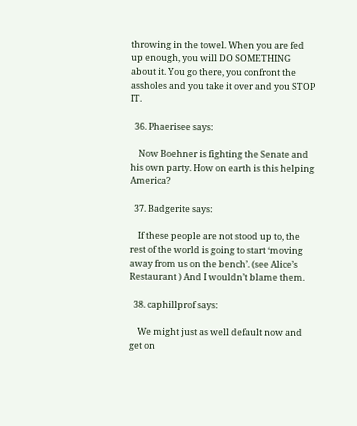throwing in the towel. When you are fed up enough, you will DO SOMETHING about it. You go there, you confront the assholes and you take it over and you STOP IT.

  36. Phaerisee says:

    Now Boehner is fighting the Senate and his own party. How on earth is this helping America?

  37. Badgerite says:

    If these people are not stood up to, the rest of the world is going to start ‘moving away from us on the bench’. (see Alice’s Restaurant ) And I wouldn’t blame them.

  38. caphillprof says:

    We might just as well default now and get on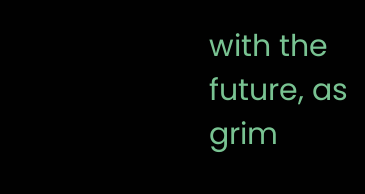with the future, as grim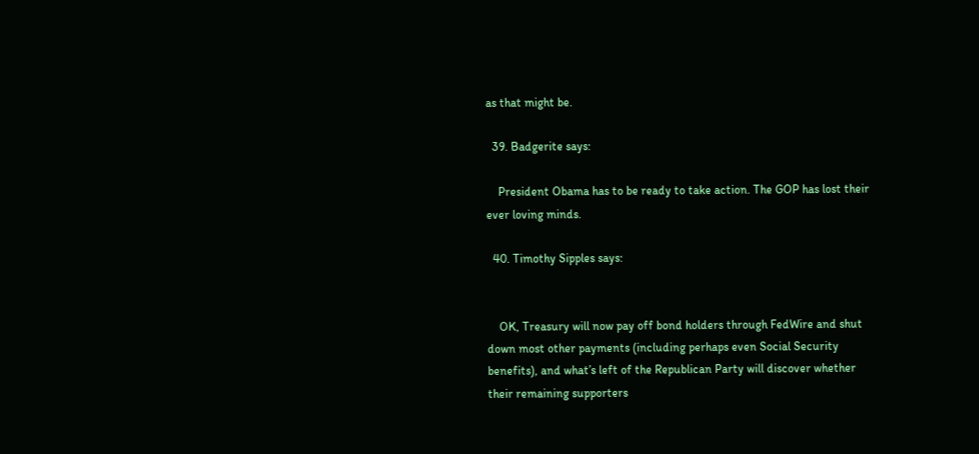as that might be.

  39. Badgerite says:

    President Obama has to be ready to take action. The GOP has lost their ever loving minds.

  40. Timothy Sipples says:


    OK, Treasury will now pay off bond holders through FedWire and shut down most other payments (including perhaps even Social Security benefits), and what’s left of the Republican Party will discover whether their remaining supporters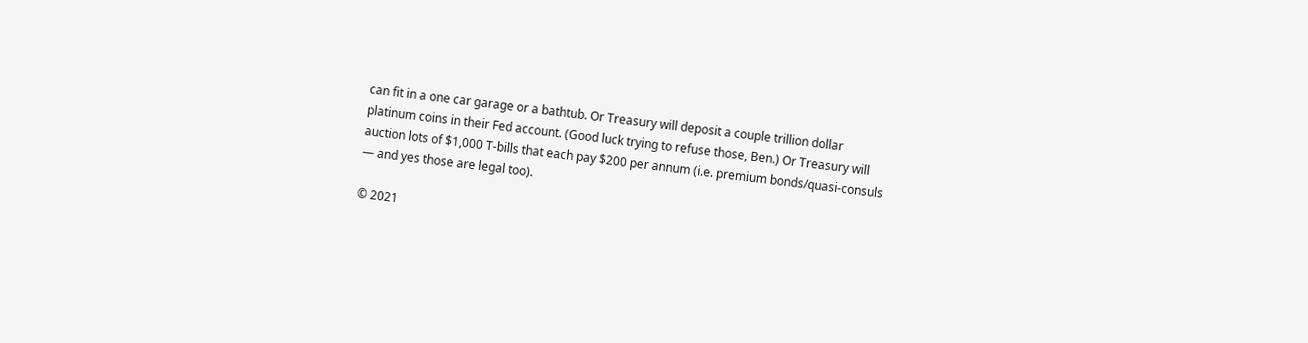can fit in a one car garage or a bathtub. Or Treasury will deposit a couple trillion dollar platinum coins in their Fed account. (Good luck trying to refuse those, Ben.) Or Treasury will auction lots of $1,000 T-bills that each pay $200 per annum (i.e. premium bonds/quasi-consuls — and yes those are legal too).

© 2021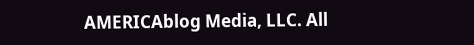AMERICAblog Media, LLC. All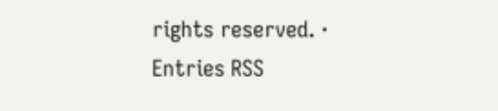rights reserved. · Entries RSS